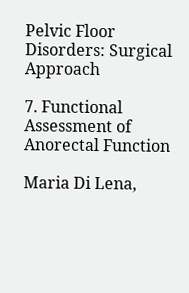Pelvic Floor Disorders: Surgical Approach

7. Functional Assessment of Anorectal Function

Maria Di Lena,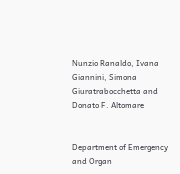Nunzio Ranaldo, Ivana Giannini, Simona Giuratrabocchetta and Donato F. Altomare


Department of Emergency and Organ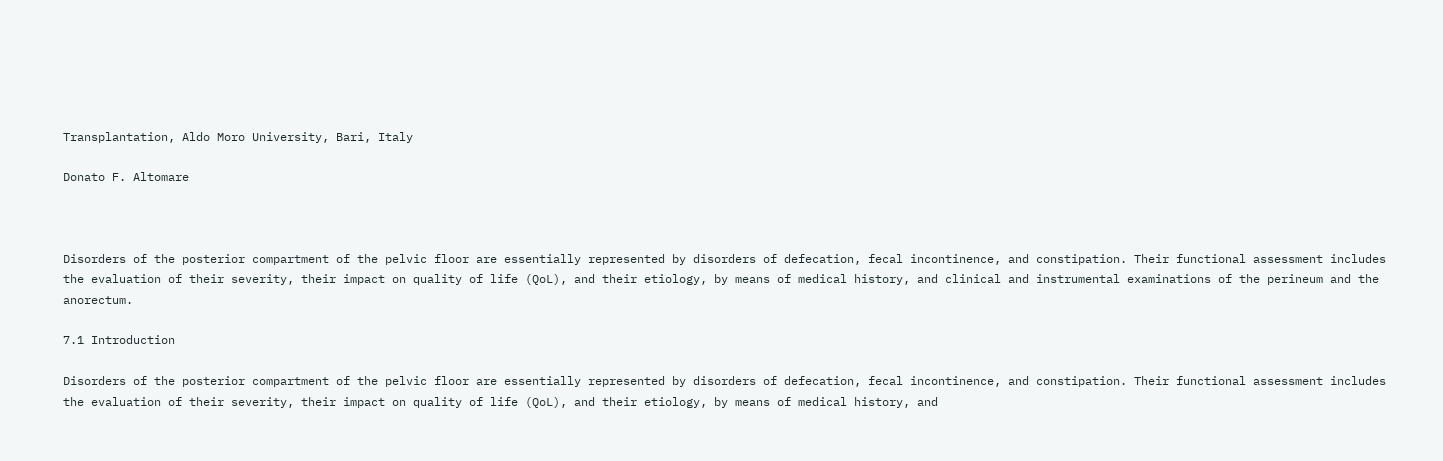Transplantation, Aldo Moro University, Bari, Italy

Donato F. Altomare



Disorders of the posterior compartment of the pelvic floor are essentially represented by disorders of defecation, fecal incontinence, and constipation. Their functional assessment includes the evaluation of their severity, their impact on quality of life (QoL), and their etiology, by means of medical history, and clinical and instrumental examinations of the perineum and the anorectum.

7.1 Introduction

Disorders of the posterior compartment of the pelvic floor are essentially represented by disorders of defecation, fecal incontinence, and constipation. Their functional assessment includes the evaluation of their severity, their impact on quality of life (QoL), and their etiology, by means of medical history, and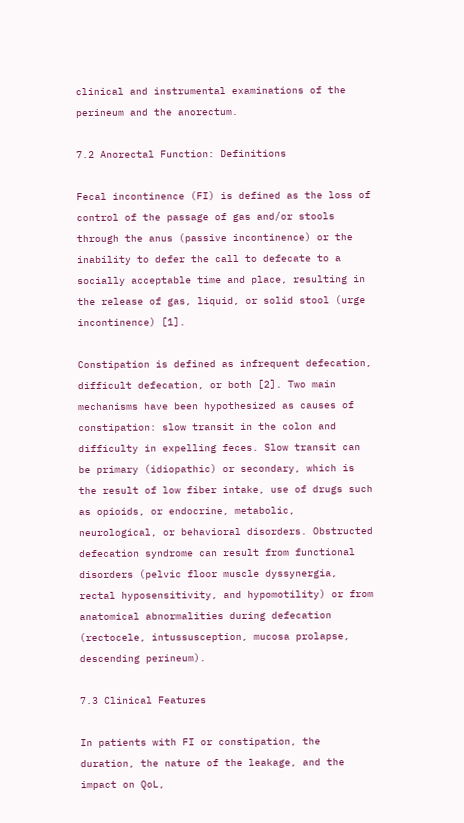clinical and instrumental examinations of the perineum and the anorectum.

7.2 Anorectal Function: Definitions

Fecal incontinence (FI) is defined as the loss of control of the passage of gas and/or stools through the anus (passive incontinence) or the inability to defer the call to defecate to a socially acceptable time and place, resulting in the release of gas, liquid, or solid stool (urge incontinence) [1].

Constipation is defined as infrequent defecation, difficult defecation, or both [2]. Two main mechanisms have been hypothesized as causes of constipation: slow transit in the colon and difficulty in expelling feces. Slow transit can be primary (idiopathic) or secondary, which is the result of low fiber intake, use of drugs such as opioids, or endocrine, metabolic, neurological, or behavioral disorders. Obstructed defecation syndrome can result from functional disorders (pelvic floor muscle dyssynergia, rectal hyposensitivity, and hypomotility) or from anatomical abnormalities during defecation (rectocele, intussusception, mucosa prolapse, descending perineum).

7.3 Clinical Features

In patients with FI or constipation, the duration, the nature of the leakage, and the impact on QoL,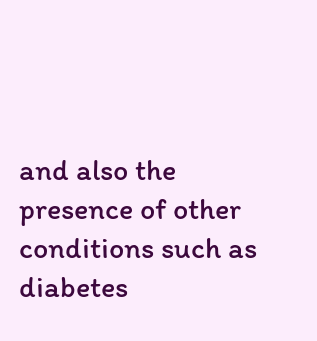and also the presence of other conditions such as diabetes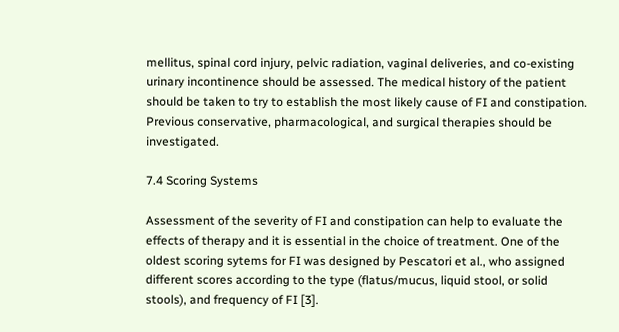mellitus, spinal cord injury, pelvic radiation, vaginal deliveries, and co-existing urinary incontinence should be assessed. The medical history of the patient should be taken to try to establish the most likely cause of FI and constipation. Previous conservative, pharmacological, and surgical therapies should be investigated.

7.4 Scoring Systems

Assessment of the severity of FI and constipation can help to evaluate the effects of therapy and it is essential in the choice of treatment. One of the oldest scoring sytems for FI was designed by Pescatori et al., who assigned different scores according to the type (flatus/mucus, liquid stool, or solid stools), and frequency of FI [3].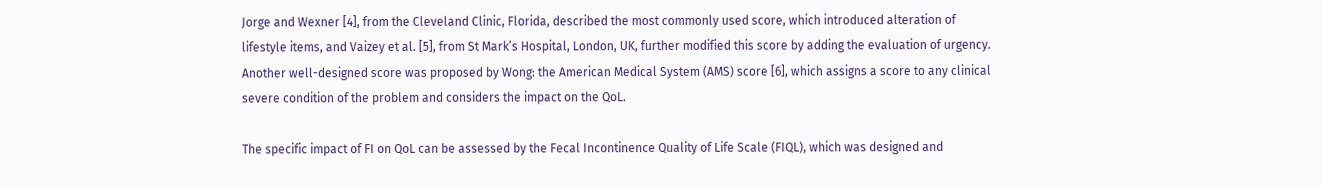Jorge and Wexner [4], from the Cleveland Clinic, Florida, described the most commonly used score, which introduced alteration of lifestyle items, and Vaizey et al. [5], from St Mark’s Hospital, London, UK, further modified this score by adding the evaluation of urgency. Another well-designed score was proposed by Wong: the American Medical System (AMS) score [6], which assigns a score to any clinical severe condition of the problem and considers the impact on the QoL.

The specific impact of FI on QoL can be assessed by the Fecal Incontinence Quality of Life Scale (FIQL), which was designed and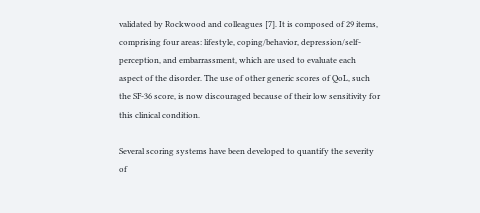validated by Rockwood and colleagues [7]. It is composed of 29 items, comprising four areas: lifestyle, coping/behavior, depression/self-perception, and embarrassment, which are used to evaluate each aspect of the disorder. The use of other generic scores of QoL, such the SF-36 score, is now discouraged because of their low sensitivity for this clinical condition.

Several scoring systems have been developed to quantify the severity of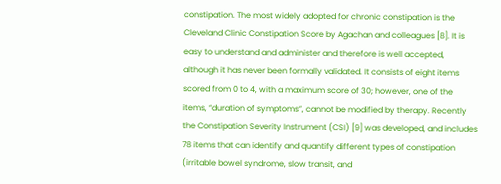constipation. The most widely adopted for chronic constipation is the Cleveland Clinic Constipation Score by Agachan and colleagues [8]. It is easy to understand and administer and therefore is well accepted, although it has never been formally validated. It consists of eight items scored from 0 to 4, with a maximum score of 30; however, one of the items, “duration of symptoms”, cannot be modified by therapy. Recently the Constipation Severity Instrument (CSI) [9] was developed, and includes 78 items that can identify and quantify different types of constipation (irritable bowel syndrome, slow transit, and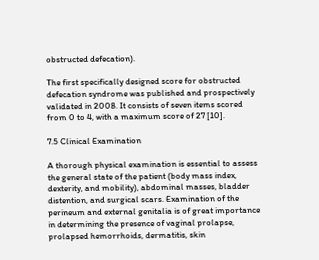obstructed defecation).

The first specifically designed score for obstructed defecation syndrome was published and prospectively validated in 2008. It consists of seven items scored from 0 to 4, with a maximum score of 27 [10].

7.5 Clinical Examination

A thorough physical examination is essential to assess the general state of the patient (body mass index, dexterity, and mobility), abdominal masses, bladder distention, and surgical scars. Examination of the perineum and external genitalia is of great importance in determining the presence of vaginal prolapse, prolapsed hemorrhoids, dermatitis, skin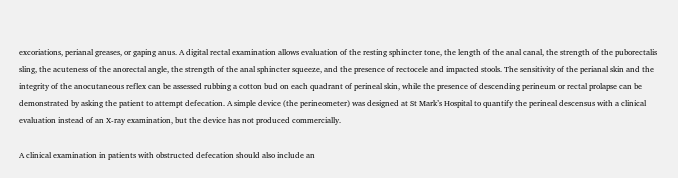excoriations, perianal greases, or gaping anus. A digital rectal examination allows evaluation of the resting sphincter tone, the length of the anal canal, the strength of the puborectalis sling, the acuteness of the anorectal angle, the strength of the anal sphincter squeeze, and the presence of rectocele and impacted stools. The sensitivity of the perianal skin and the integrity of the anocutaneous reflex can be assessed rubbing a cotton bud on each quadrant of perineal skin, while the presence of descending perineum or rectal prolapse can be demonstrated by asking the patient to attempt defecation. A simple device (the perineometer) was designed at St Mark’s Hospital to quantify the perineal descensus with a clinical evaluation instead of an X-ray examination, but the device has not produced commercially.

A clinical examination in patients with obstructed defecation should also include an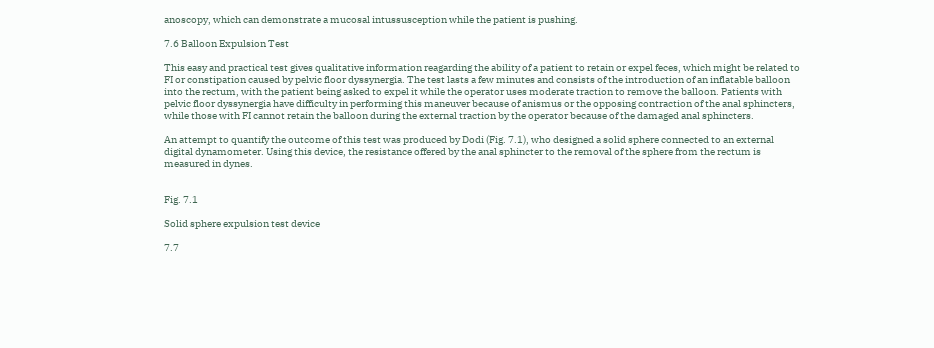anoscopy, which can demonstrate a mucosal intussusception while the patient is pushing.

7.6 Balloon Expulsion Test

This easy and practical test gives qualitative information reagarding the ability of a patient to retain or expel feces, which might be related to FI or constipation caused by pelvic floor dyssynergia. The test lasts a few minutes and consists of the introduction of an inflatable balloon into the rectum, with the patient being asked to expel it while the operator uses moderate traction to remove the balloon. Patients with pelvic floor dyssynergia have difficulty in performing this maneuver because of anismus or the opposing contraction of the anal sphincters, while those with FI cannot retain the balloon during the external traction by the operator because of the damaged anal sphincters.

An attempt to quantify the outcome of this test was produced by Dodi (Fig. 7.1), who designed a solid sphere connected to an external digital dynamometer. Using this device, the resistance offered by the anal sphincter to the removal of the sphere from the rectum is measured in dynes.


Fig. 7.1

Solid sphere expulsion test device

7.7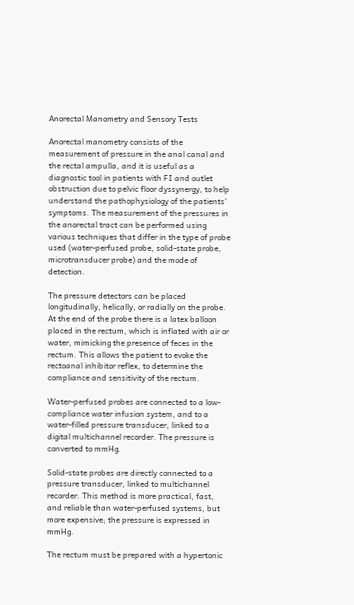Anorectal Manometry and Sensory Tests

Anorectal manometry consists of the measurement of pressure in the anal canal and the rectal ampulla, and it is useful as a diagnostic tool in patients with FI and outlet obstruction due to pelvic floor dyssynergy, to help understand the pathophysiology of the patients’ symptoms. The measurement of the pressures in the anorectal tract can be performed using various techniques that differ in the type of probe used (water-perfused probe, solid-state probe, microtransducer probe) and the mode of detection.

The pressure detectors can be placed longitudinally, helically, or radially on the probe. At the end of the probe there is a latex balloon placed in the rectum, which is inflated with air or water, mimicking the presence of feces in the rectum. This allows the patient to evoke the rectoanal inhibitor reflex, to determine the compliance and sensitivity of the rectum.

Water-perfused probes are connected to a low-compliance water infusion system, and to a water-filled pressure transducer, linked to a digital multichannel recorder. The pressure is converted to mmHg.

Solid-state probes are directly connected to a pressure transducer, linked to multichannel recorder. This method is more practical, fast, and reliable than water-perfused systems, but more expensive; the pressure is expressed in mmHg.

The rectum must be prepared with a hypertonic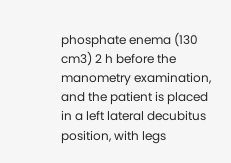phosphate enema (130 cm3) 2 h before the manometry examination, and the patient is placed in a left lateral decubitus position, with legs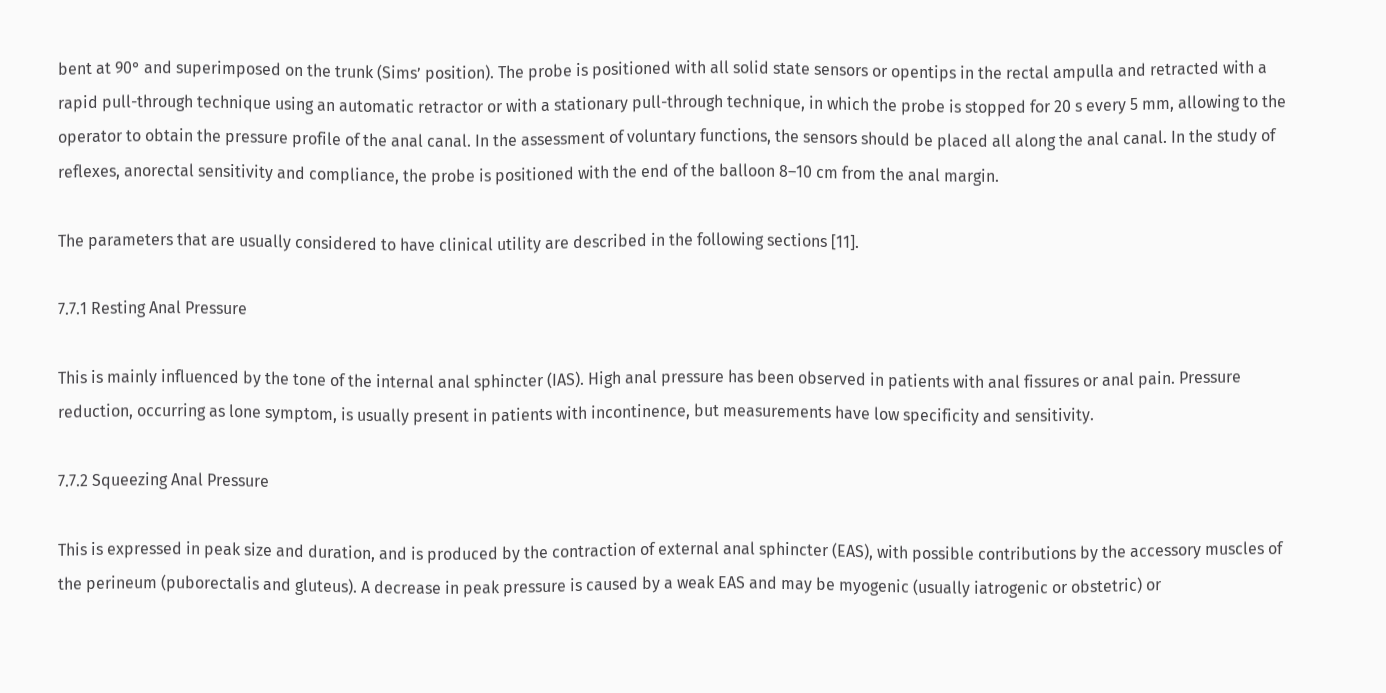bent at 90° and superimposed on the trunk (Sims’ position). The probe is positioned with all solid state sensors or opentips in the rectal ampulla and retracted with a rapid pull-through technique using an automatic retractor or with a stationary pull-through technique, in which the probe is stopped for 20 s every 5 mm, allowing to the operator to obtain the pressure profile of the anal canal. In the assessment of voluntary functions, the sensors should be placed all along the anal canal. In the study of reflexes, anorectal sensitivity and compliance, the probe is positioned with the end of the balloon 8–10 cm from the anal margin.

The parameters that are usually considered to have clinical utility are described in the following sections [11].

7.7.1 Resting Anal Pressure

This is mainly influenced by the tone of the internal anal sphincter (IAS). High anal pressure has been observed in patients with anal fissures or anal pain. Pressure reduction, occurring as lone symptom, is usually present in patients with incontinence, but measurements have low specificity and sensitivity.

7.7.2 Squeezing Anal Pressure

This is expressed in peak size and duration, and is produced by the contraction of external anal sphincter (EAS), with possible contributions by the accessory muscles of the perineum (puborectalis and gluteus). A decrease in peak pressure is caused by a weak EAS and may be myogenic (usually iatrogenic or obstetric) or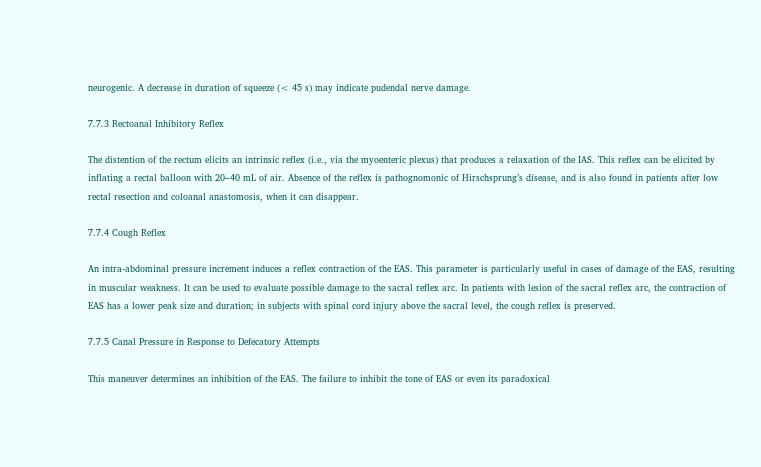neurogenic. A decrease in duration of squeeze (< 45 s) may indicate pudendal nerve damage.

7.7.3 Rectoanal Inhibitory Reflex

The distention of the rectum elicits an intrinsic reflex (i.e., via the myoenteric plexus) that produces a relaxation of the IAS. This reflex can be elicited by inflating a rectal balloon with 20–40 mL of air. Absence of the reflex is pathognomonic of Hirschsprung’s disease, and is also found in patients after low rectal resection and coloanal anastomosis, when it can disappear.

7.7.4 Cough Reflex

An intra-abdominal pressure increment induces a reflex contraction of the EAS. This parameter is particularly useful in cases of damage of the EAS, resulting in muscular weakness. It can be used to evaluate possible damage to the sacral reflex arc. In patients with lesion of the sacral reflex arc, the contraction of EAS has a lower peak size and duration; in subjects with spinal cord injury above the sacral level, the cough reflex is preserved.

7.7.5 Canal Pressure in Response to Defecatory Attempts

This maneuver determines an inhibition of the EAS. The failure to inhibit the tone of EAS or even its paradoxical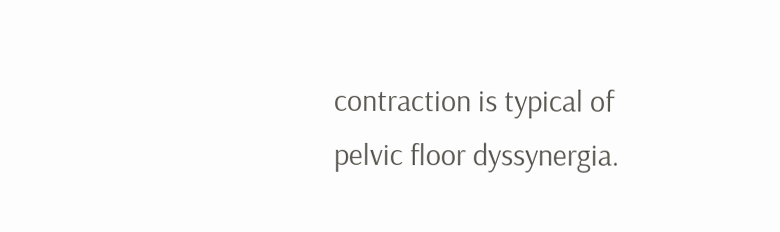contraction is typical of pelvic floor dyssynergia.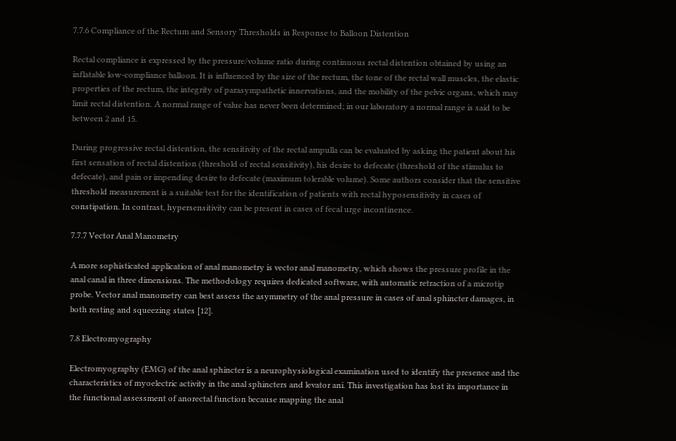7.7.6 Compliance of the Rectum and Sensory Thresholds in Response to Balloon Distention

Rectal compliance is expressed by the pressure/volume ratio during continuous rectal distention obtained by using an inflatable low-compliance balloon. It is influenced by the size of the rectum, the tone of the rectal wall muscles, the elastic properties of the rectum, the integrity of parasympathetic innervations, and the mobility of the pelvic organs, which may limit rectal distention. A normal range of value has never been determined; in our laboratory a normal range is said to be between 2 and 15.

During progressive rectal distention, the sensitivity of the rectal ampulla can be evaluated by asking the patient about his first sensation of rectal distention (threshold of rectal sensitivity), his desire to defecate (threshold of the stimulus to defecate), and pain or impending desire to defecate (maximum tolerable volume). Some authors consider that the sensitive threshold measurement is a suitable test for the identification of patients with rectal hyposensitivity in cases of constipation. In contrast, hypersensitivity can be present in cases of fecal urge incontinence.

7.7.7 Vector Anal Manometry

A more sophisticated application of anal manometry is vector anal manometry, which shows the pressure profile in the anal canal in three dimensions. The methodology requires dedicated software, with automatic retraction of a microtip probe. Vector anal manometry can best assess the asymmetry of the anal pressure in cases of anal sphincter damages, in both resting and squeezing states [12].

7.8 Electromyography

Electromyography (EMG) of the anal sphincter is a neurophysiological examination used to identify the presence and the characteristics of myoelectric activity in the anal sphincters and levator ani. This investigation has lost its importance in the functional assessment of anorectal function because mapping the anal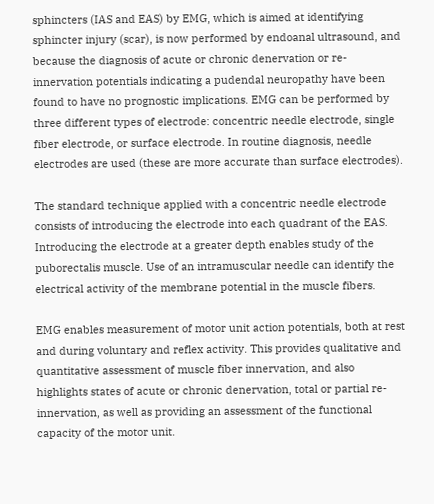sphincters (IAS and EAS) by EMG, which is aimed at identifying sphincter injury (scar), is now performed by endoanal ultrasound, and because the diagnosis of acute or chronic denervation or re-innervation potentials indicating a pudendal neuropathy have been found to have no prognostic implications. EMG can be performed by three different types of electrode: concentric needle electrode, single fiber electrode, or surface electrode. In routine diagnosis, needle electrodes are used (these are more accurate than surface electrodes).

The standard technique applied with a concentric needle electrode consists of introducing the electrode into each quadrant of the EAS. Introducing the electrode at a greater depth enables study of the puborectalis muscle. Use of an intramuscular needle can identify the electrical activity of the membrane potential in the muscle fibers.

EMG enables measurement of motor unit action potentials, both at rest and during voluntary and reflex activity. This provides qualitative and quantitative assessment of muscle fiber innervation, and also highlights states of acute or chronic denervation, total or partial re-innervation, as well as providing an assessment of the functional capacity of the motor unit.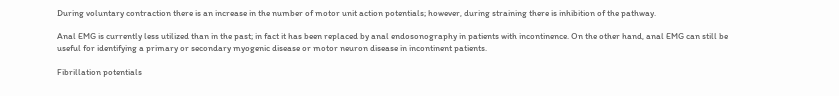During voluntary contraction there is an increase in the number of motor unit action potentials; however, during straining there is inhibition of the pathway.

Anal EMG is currently less utilized than in the past; in fact it has been replaced by anal endosonography in patients with incontinence. On the other hand, anal EMG can still be useful for identifying a primary or secondary myogenic disease or motor neuron disease in incontinent patients.

Fibrillation potentials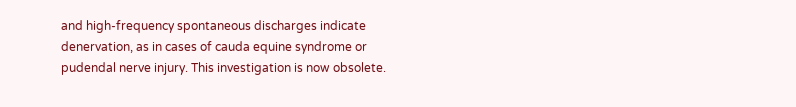and high-frequency spontaneous discharges indicate denervation, as in cases of cauda equine syndrome or pudendal nerve injury. This investigation is now obsolete.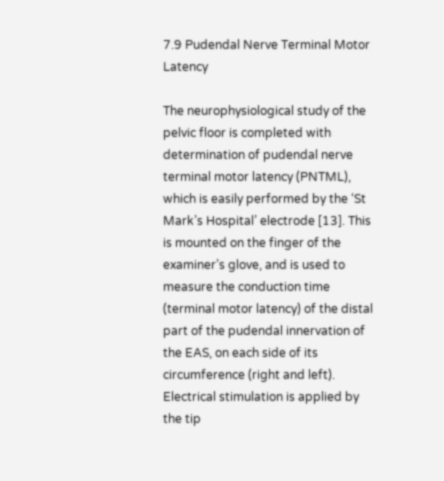7.9 Pudendal Nerve Terminal Motor Latency

The neurophysiological study of the pelvic floor is completed with determination of pudendal nerve terminal motor latency (PNTML), which is easily performed by the ‘St Mark’s Hospital’ electrode [13]. This is mounted on the finger of the examiner’s glove, and is used to measure the conduction time (terminal motor latency) of the distal part of the pudendal innervation of the EAS, on each side of its circumference (right and left). Electrical stimulation is applied by the tip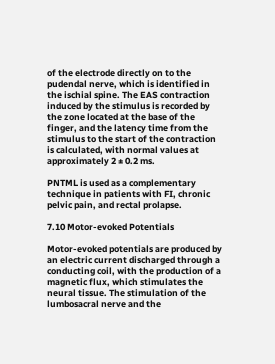of the electrode directly on to the pudendal nerve, which is identified in the ischial spine. The EAS contraction induced by the stimulus is recorded by the zone located at the base of the finger, and the latency time from the stimulus to the start of the contraction is calculated, with normal values at approximately 2 ± 0.2 ms.

PNTML is used as a complementary technique in patients with FI, chronic pelvic pain, and rectal prolapse.

7.10 Motor-evoked Potentials

Motor-evoked potentials are produced by an electric current discharged through a conducting coil, with the production of a magnetic flux, which stimulates the neural tissue. The stimulation of the lumbosacral nerve and the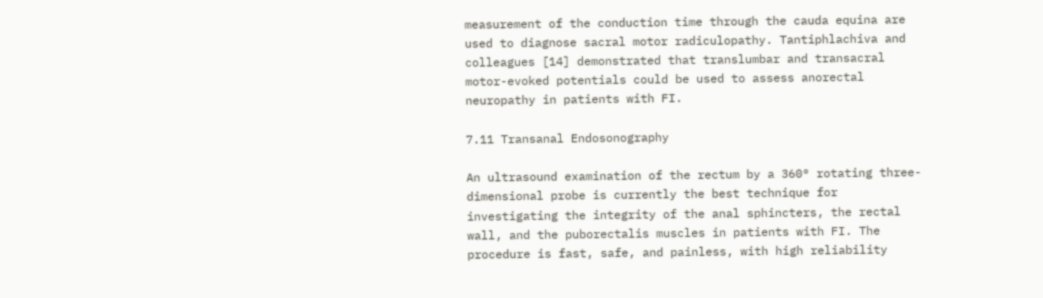measurement of the conduction time through the cauda equina are used to diagnose sacral motor radiculopathy. Tantiphlachiva and colleagues [14] demonstrated that translumbar and transacral motor-evoked potentials could be used to assess anorectal neuropathy in patients with FI.

7.11 Transanal Endosonography

An ultrasound examination of the rectum by a 360° rotating three-dimensional probe is currently the best technique for investigating the integrity of the anal sphincters, the rectal wall, and the puborectalis muscles in patients with FI. The procedure is fast, safe, and painless, with high reliability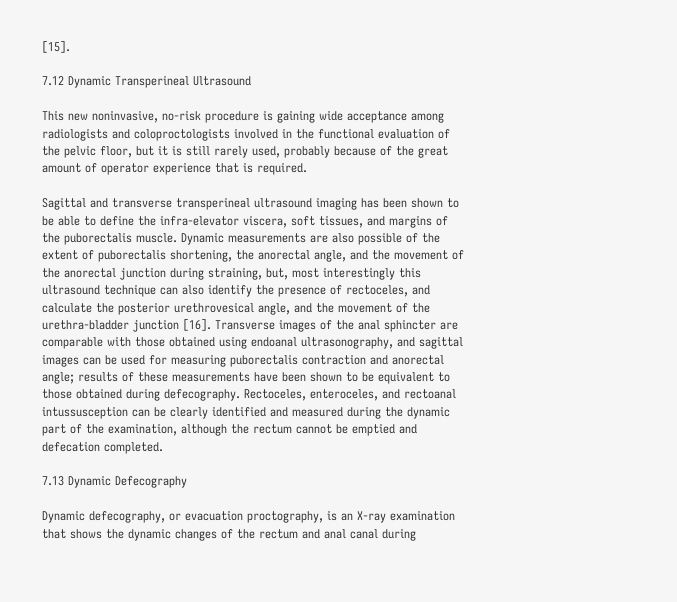[15].

7.12 Dynamic Transperineal Ultrasound

This new noninvasive, no-risk procedure is gaining wide acceptance among radiologists and coloproctologists involved in the functional evaluation of the pelvic floor, but it is still rarely used, probably because of the great amount of operator experience that is required.

Sagittal and transverse transperineal ultrasound imaging has been shown to be able to define the infra-elevator viscera, soft tissues, and margins of the puborectalis muscle. Dynamic measurements are also possible of the extent of puborectalis shortening, the anorectal angle, and the movement of the anorectal junction during straining, but, most interestingly this ultrasound technique can also identify the presence of rectoceles, and calculate the posterior urethrovesical angle, and the movement of the urethra-bladder junction [16]. Transverse images of the anal sphincter are comparable with those obtained using endoanal ultrasonography, and sagittal images can be used for measuring puborectalis contraction and anorectal angle; results of these measurements have been shown to be equivalent to those obtained during defecography. Rectoceles, enteroceles, and rectoanal intussusception can be clearly identified and measured during the dynamic part of the examination, although the rectum cannot be emptied and defecation completed.

7.13 Dynamic Defecography

Dynamic defecography, or evacuation proctography, is an X-ray examination that shows the dynamic changes of the rectum and anal canal during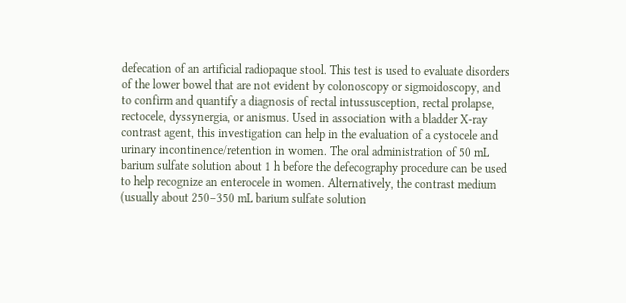defecation of an artificial radiopaque stool. This test is used to evaluate disorders of the lower bowel that are not evident by colonoscopy or sigmoidoscopy, and to confirm and quantify a diagnosis of rectal intussusception, rectal prolapse, rectocele, dyssynergia, or anismus. Used in association with a bladder X-ray contrast agent, this investigation can help in the evaluation of a cystocele and urinary incontinence/retention in women. The oral administration of 50 mL barium sulfate solution about 1 h before the defecography procedure can be used to help recognize an enterocele in women. Alternatively, the contrast medium (usually about 250–350 mL barium sulfate solution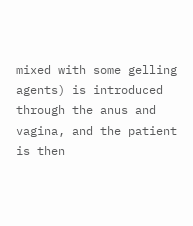mixed with some gelling agents) is introduced through the anus and vagina, and the patient is then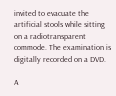invited to evacuate the artificial stools while sitting on a radiotransparent commode. The examination is digitally recorded on a DVD.

A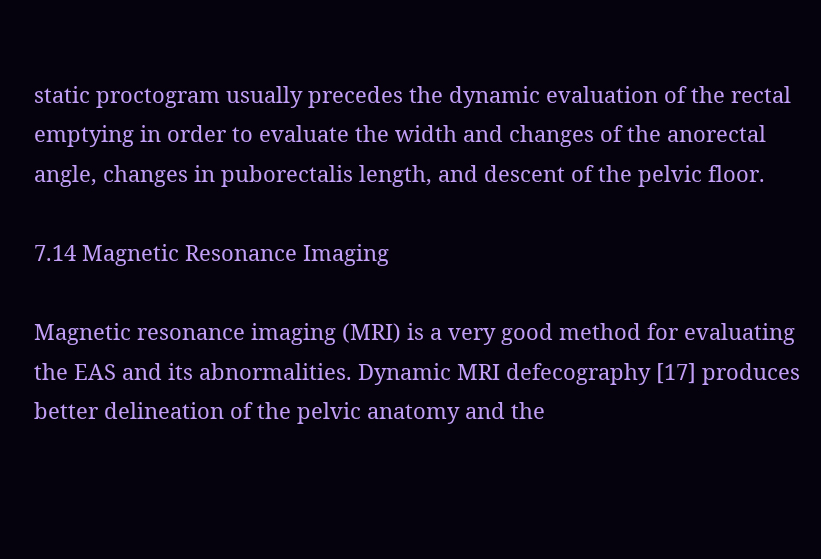static proctogram usually precedes the dynamic evaluation of the rectal emptying in order to evaluate the width and changes of the anorectal angle, changes in puborectalis length, and descent of the pelvic floor.

7.14 Magnetic Resonance Imaging

Magnetic resonance imaging (MRI) is a very good method for evaluating the EAS and its abnormalities. Dynamic MRI defecography [17] produces better delineation of the pelvic anatomy and the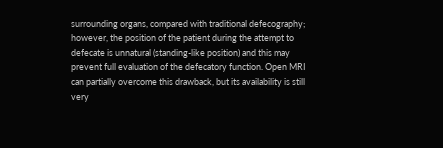surrounding organs, compared with traditional defecography; however, the position of the patient during the attempt to defecate is unnatural (standing-like position) and this may prevent full evaluation of the defecatory function. Open MRI can partially overcome this drawback, but its availability is still very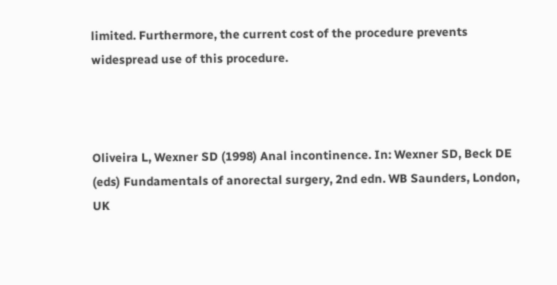limited. Furthermore, the current cost of the procedure prevents widespread use of this procedure.



Oliveira L, Wexner SD (1998) Anal incontinence. In: Wexner SD, Beck DE (eds) Fundamentals of anorectal surgery, 2nd edn. WB Saunders, London, UK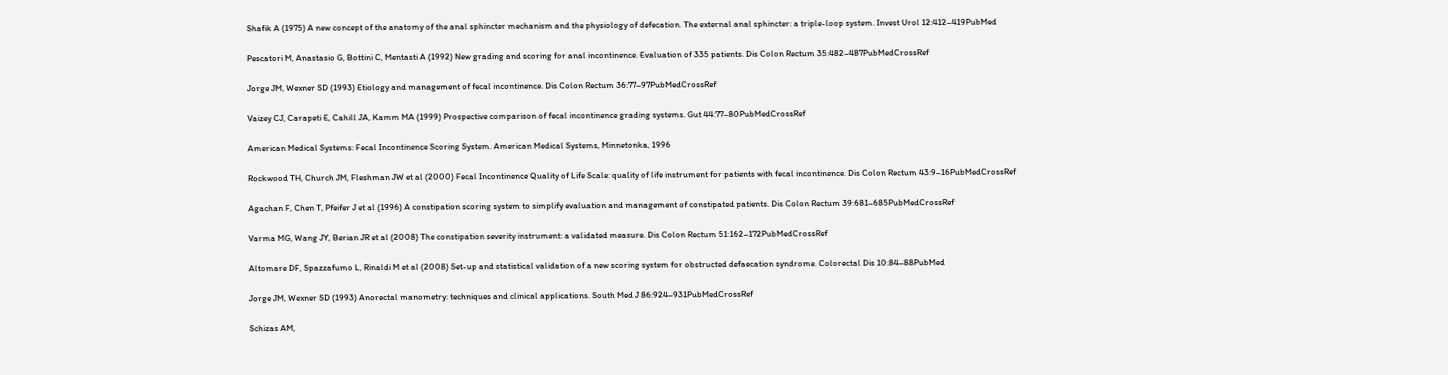Shafik A (1975) A new concept of the anatomy of the anal sphincter mechanism and the physiology of defecation. The external anal sphincter: a triple-loop system. Invest Urol 12:412–419PubMed


Pescatori M, Anastasio G, Bottini C, Mentasti A (1992) New grading and scoring for anal incontinence. Evaluation of 335 patients. Dis Colon Rectum 35:482–487PubMedCrossRef


Jorge JM, Wexner SD (1993) Etiology and management of fecal incontinence. Dis Colon Rectum 36:77–97PubMedCrossRef


Vaizey CJ, Carapeti E, Cahill JA, Kamm MA (1999) Prospective comparison of fecal incontinence grading systems. Gut 44:77–80PubMedCrossRef


American Medical Systems: Fecal Incontinence Scoring System. American Medical Systems, Minnetonka, 1996


Rockwood TH, Church JM, Fleshman JW et al (2000) Fecal Incontinence Quality of Life Scale: quality of life instrument for patients with fecal incontinence. Dis Colon Rectum 43:9–16PubMedCrossRef


Agachan F, Chen T, Pfeifer J et al (1996) A constipation scoring system to simplify evaluation and management of constipated patients. Dis Colon Rectum 39:681–685PubMedCrossRef


Varma MG, Wang JY, Berian JR et al (2008) The constipation severity instrument: a validated measure. Dis Colon Rectum 51:162–172PubMedCrossRef


Altomare DF, Spazzafumo L, Rinaldi M et al (2008) Set-up and statistical validation of a new scoring system for obstructed defaecation syndrome. Colorectal Dis 10:84–88PubMed


Jorge JM, Wexner SD (1993) Anorectal manometry: techniques and clinical applications. South Med J 86:924–931PubMedCrossRef


Schizas AM,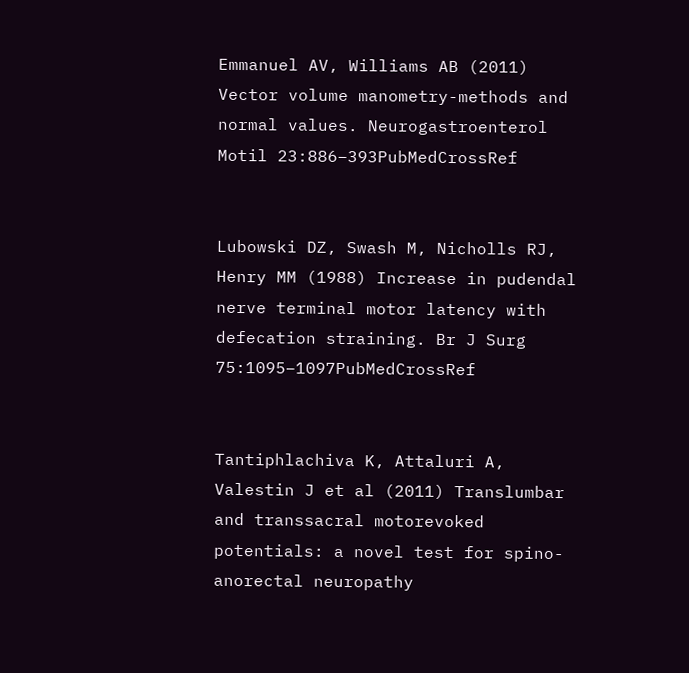Emmanuel AV, Williams AB (2011) Vector volume manometry-methods and normal values. Neurogastroenterol Motil 23:886–393PubMedCrossRef


Lubowski DZ, Swash M, Nicholls RJ, Henry MM (1988) Increase in pudendal nerve terminal motor latency with defecation straining. Br J Surg 75:1095–1097PubMedCrossRef


Tantiphlachiva K, Attaluri A, Valestin J et al (2011) Translumbar and transsacral motorevoked potentials: a novel test for spino-anorectal neuropathy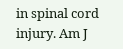in spinal cord injury. Am J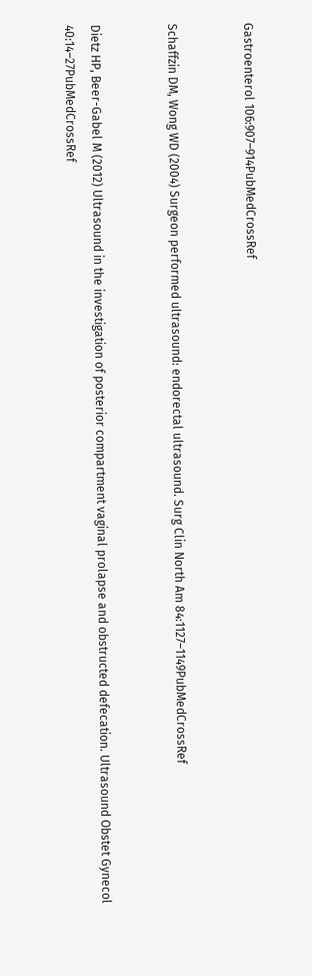Gastroenterol 106:907–914PubMedCrossRef


Schaffzin DM, Wong WD (2004) Surgeon performed ultrasound: endorectal ultrasound. Surg Clin North Am 84:1127–1149PubMedCrossRef


Dietz HP, Beer-Gabel M (2012) Ultrasound in the investigation of posterior compartment vaginal prolapse and obstructed defecation. Ultrasound Obstet Gynecol 40:14–27PubMedCrossRef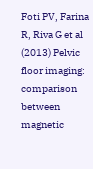Foti PV, Farina R, Riva G et al (2013) Pelvic floor imaging: comparison between magnetic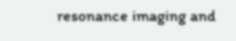resonance imaging and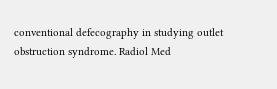conventional defecography in studying outlet obstruction syndrome. Radiol Med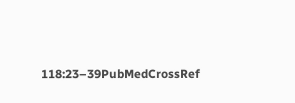118:23–39PubMedCrossRef